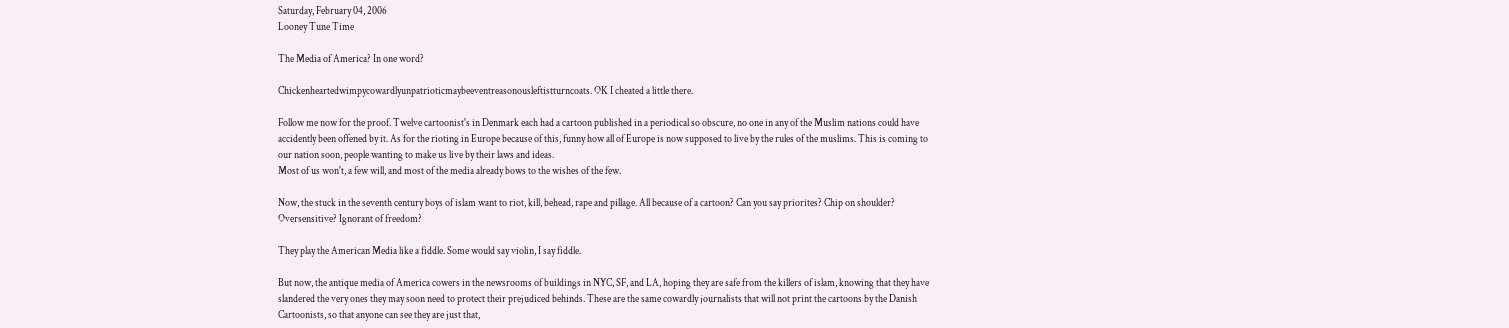Saturday, February 04, 2006
Looney Tune Time

The Media of America? In one word?

Chickenheartedwimpycowardlyunpatrioticmaybeeventreasonousleftistturncoats. OK I cheated a little there.

Follow me now for the proof. Twelve cartoonist's in Denmark each had a cartoon published in a periodical so obscure, no one in any of the Muslim nations could have accidently been offened by it. As for the rioting in Europe because of this, funny how all of Europe is now supposed to live by the rules of the muslims. This is coming to our nation soon, people wanting to make us live by their laws and ideas.
Most of us won't, a few will, and most of the media already bows to the wishes of the few.

Now, the stuck in the seventh century boys of islam want to riot, kill, behead, rape and pillage. All because of a cartoon? Can you say priorites? Chip on shoulder? Oversensitive? Ignorant of freedom?

They play the American Media like a fiddle. Some would say violin, I say fiddle.

But now, the antique media of America cowers in the newsrooms of buildings in NYC, SF, and LA, hoping they are safe from the killers of islam, knowing that they have slandered the very ones they may soon need to protect their prejudiced behinds. These are the same cowardly journalists that will not print the cartoons by the Danish Cartoonists, so that anyone can see they are just that,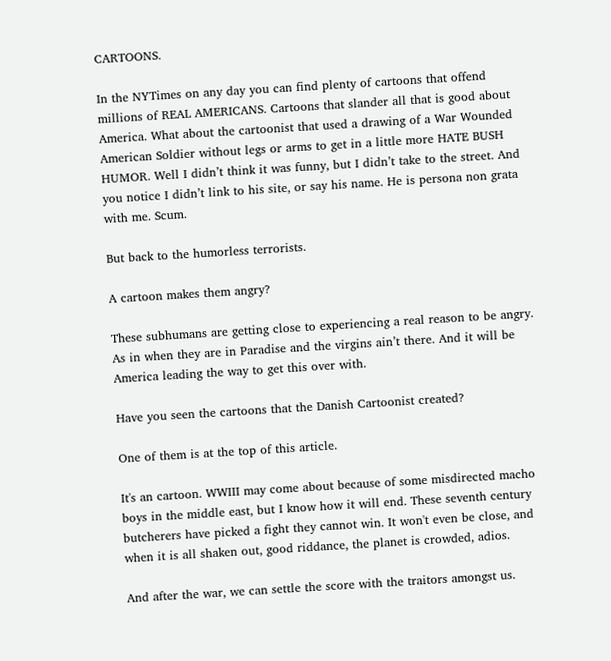CARTOONS.

In the NYTimes on any day you can find plenty of cartoons that offend millions of REAL AMERICANS. Cartoons that slander all that is good about America. What about the cartoonist that used a drawing of a War Wounded American Soldier without legs or arms to get in a little more HATE BUSH HUMOR. Well I didn’t think it was funny, but I didn’t take to the street. And you notice I didn’t link to his site, or say his name. He is persona non grata with me. Scum.

But back to the humorless terrorists.

A cartoon makes them angry?

These subhumans are getting close to experiencing a real reason to be angry. As in when they are in Paradise and the virgins ain’t there. And it will be America leading the way to get this over with.

Have you seen the cartoons that the Danish Cartoonist created?

One of them is at the top of this article.

It's an cartoon. WWIII may come about because of some misdirected macho boys in the middle east, but I know how it will end. These seventh century butcherers have picked a fight they cannot win. It won't even be close, and when it is all shaken out, good riddance, the planet is crowded, adios.

And after the war, we can settle the score with the traitors amongst us.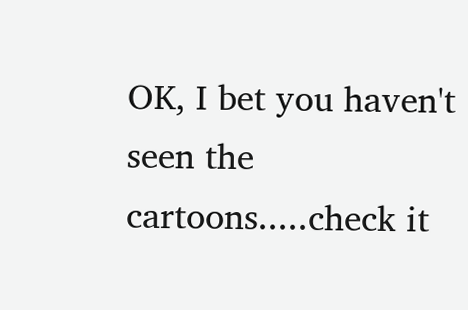OK, I bet you haven't seen the cartoons.....check it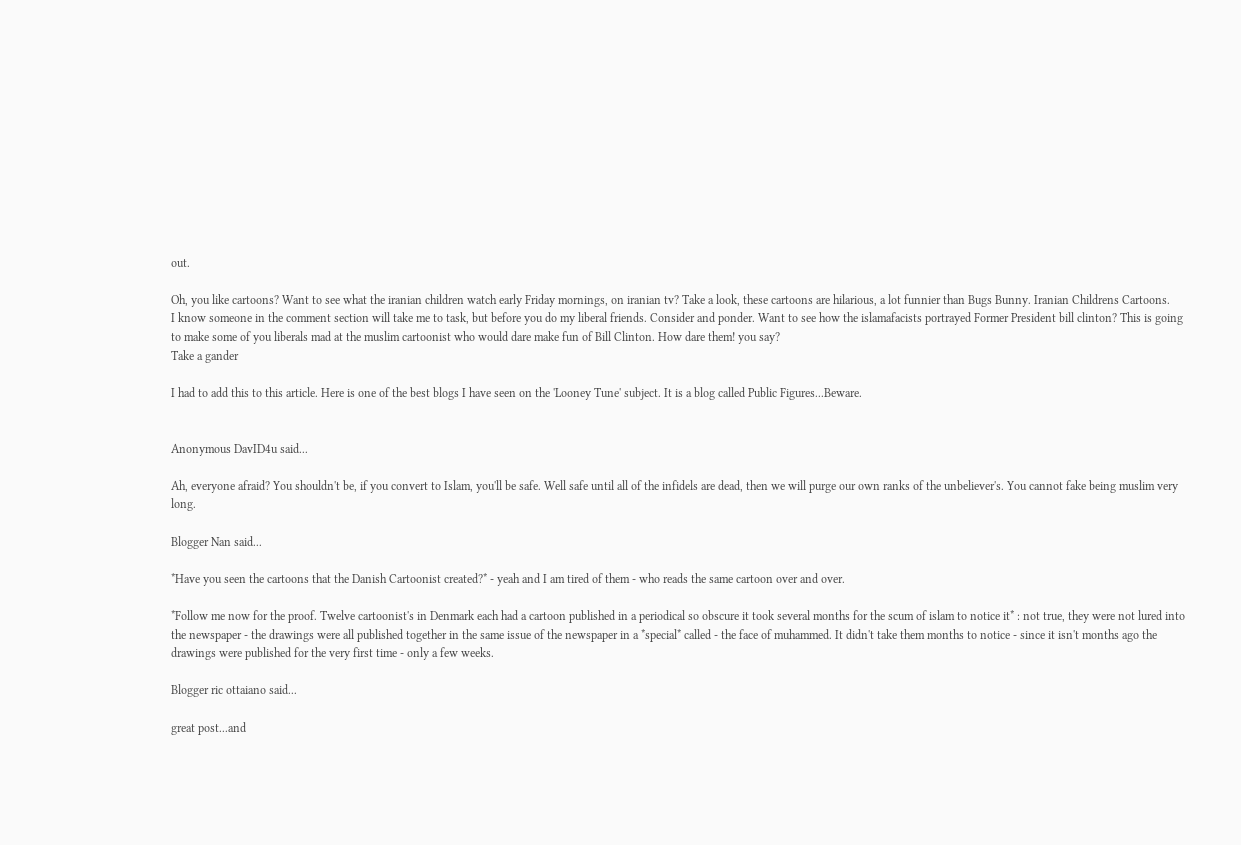out.

Oh, you like cartoons? Want to see what the iranian children watch early Friday mornings, on iranian tv? Take a look, these cartoons are hilarious, a lot funnier than Bugs Bunny. Iranian Childrens Cartoons.
I know someone in the comment section will take me to task, but before you do my liberal friends. Consider and ponder. Want to see how the islamafacists portrayed Former President bill clinton? This is going to make some of you liberals mad at the muslim cartoonist who would dare make fun of Bill Clinton. How dare them! you say?
Take a gander

I had to add this to this article. Here is one of the best blogs I have seen on the 'Looney Tune' subject. It is a blog called Public Figures...Beware.


Anonymous DavID4u said...

Ah, everyone afraid? You shouldn't be, if you convert to Islam, you'll be safe. Well safe until all of the infidels are dead, then we will purge our own ranks of the unbeliever's. You cannot fake being muslim very long.

Blogger Nan said...

*Have you seen the cartoons that the Danish Cartoonist created?* - yeah and I am tired of them - who reads the same cartoon over and over.

*Follow me now for the proof. Twelve cartoonist's in Denmark each had a cartoon published in a periodical so obscure it took several months for the scum of islam to notice it* : not true, they were not lured into the newspaper - the drawings were all published together in the same issue of the newspaper in a *special* called - the face of muhammed. It didn't take them months to notice - since it isn't months ago the drawings were published for the very first time - only a few weeks.

Blogger ric ottaiano said...

great post...and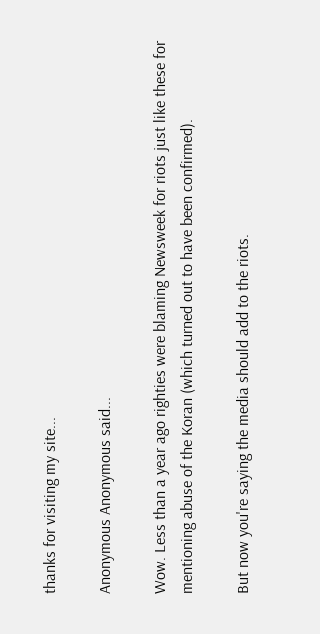thanks for visiting my site...

Anonymous Anonymous said...

Wow. Less than a year ago righties were blaming Newsweek for riots just like these for mentioning abuse of the Koran (which turned out to have been confirmed).

But now you're saying the media should add to the riots.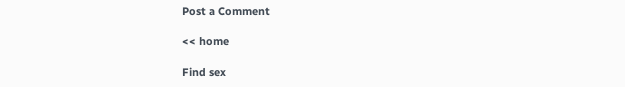Post a Comment

<< home

Find sex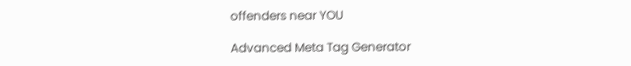offenders near YOU

Advanced Meta Tag Generator